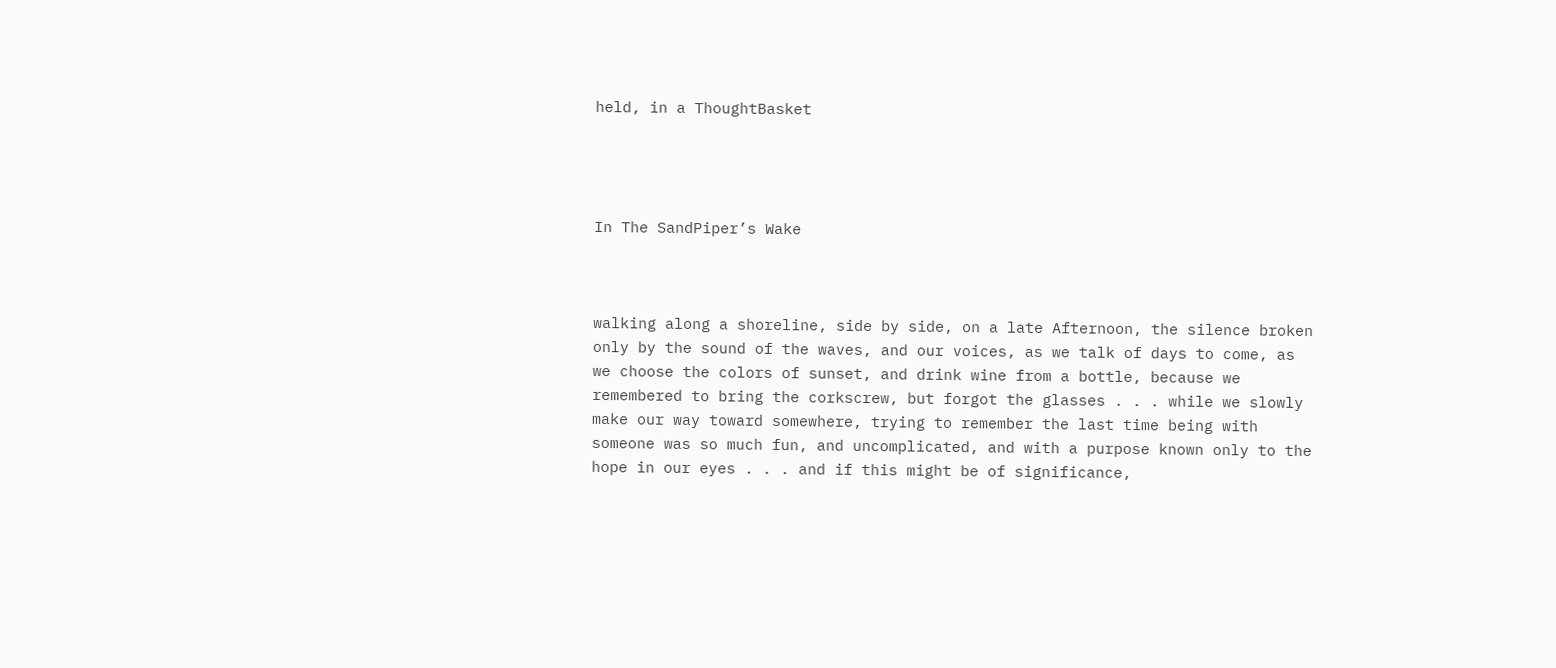held, in a ThoughtBasket




In The SandPiper’s Wake



walking along a shoreline, side by side, on a late Afternoon, the silence broken only by the sound of the waves, and our voices, as we talk of days to come, as we choose the colors of sunset, and drink wine from a bottle, because we remembered to bring the corkscrew, but forgot the glasses . . . while we slowly make our way toward somewhere, trying to remember the last time being with someone was so much fun, and uncomplicated, and with a purpose known only to the hope in our eyes . . . and if this might be of significance,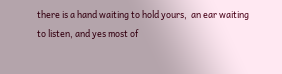there is a hand waiting to hold yours,  an ear waiting to listen, and yes most of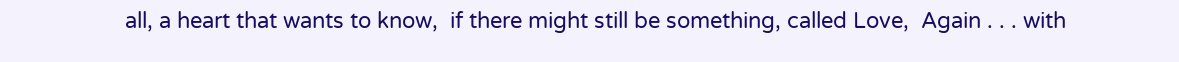all, a heart that wants to know,  if there might still be something, called Love,  Again . . . with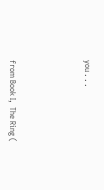you . . .




from Book I,  The Ring (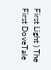First Light ) The First DoveTale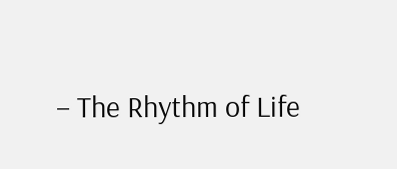– The Rhythm of Life